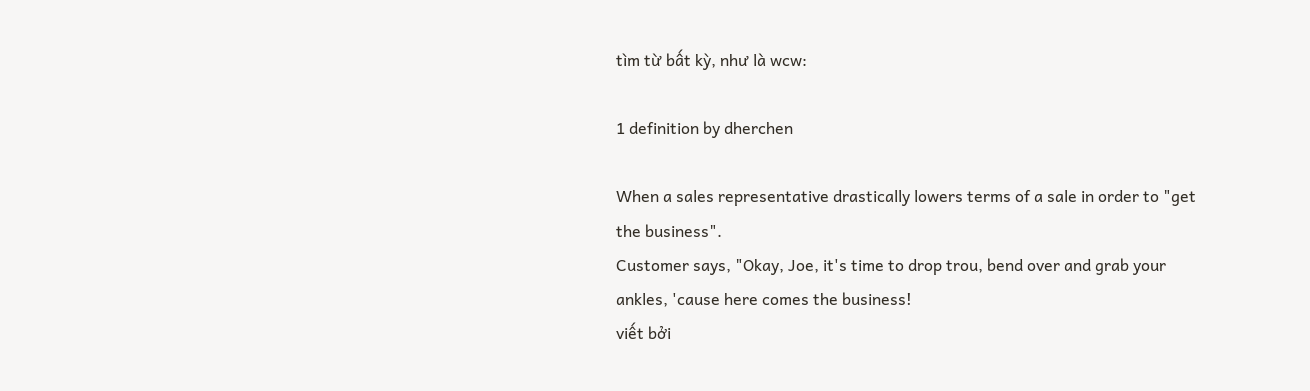tìm từ bất kỳ, như là wcw:

1 definition by dherchen

When a sales representative drastically lowers terms of a sale in order to "get the business".
Customer says, "Okay, Joe, it's time to drop trou, bend over and grab your ankles, 'cause here comes the business!
viết bởi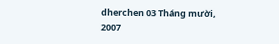dherchen 03 Tháng mười, 2007